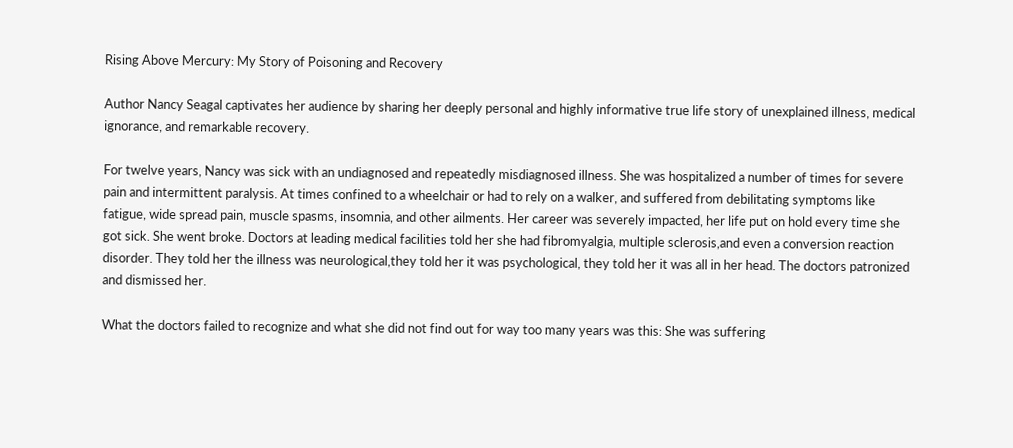Rising Above Mercury: My Story of Poisoning and Recovery

Author Nancy Seagal captivates her audience by sharing her deeply personal and highly informative true life story of unexplained illness, medical ignorance, and remarkable recovery.

For twelve years, Nancy was sick with an undiagnosed and repeatedly misdiagnosed illness. She was hospitalized a number of times for severe pain and intermittent paralysis. At times confined to a wheelchair or had to rely on a walker, and suffered from debilitating symptoms like fatigue, wide spread pain, muscle spasms, insomnia, and other ailments. Her career was severely impacted, her life put on hold every time she got sick. She went broke. Doctors at leading medical facilities told her she had fibromyalgia, multiple sclerosis,and even a conversion reaction disorder. They told her the illness was neurological,they told her it was psychological, they told her it was all in her head. The doctors patronized and dismissed her.

What the doctors failed to recognize and what she did not find out for way too many years was this: She was suffering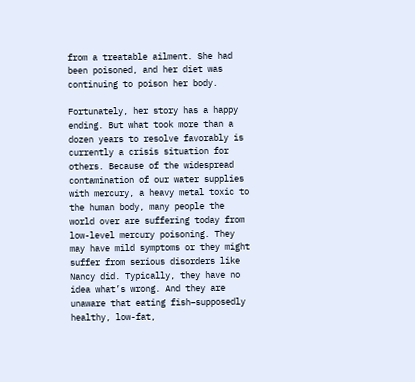from a treatable ailment. She had been poisoned, and her diet was continuing to poison her body.

Fortunately, her story has a happy ending. But what took more than a dozen years to resolve favorably is currently a crisis situation for others. Because of the widespread contamination of our water supplies with mercury, a heavy metal toxic to the human body, many people the world over are suffering today from low-level mercury poisoning. They may have mild symptoms or they might suffer from serious disorders like Nancy did. Typically, they have no idea what’s wrong. And they are unaware that eating fish–supposedly healthy, low-fat,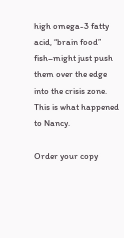high omega-3 fatty acid, “brain food” fish–might just push them over the edge into the crisis zone. This is what happened to Nancy.

Order your copy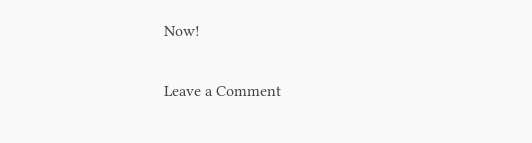Now!

Leave a Comment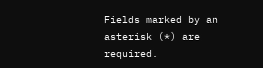Fields marked by an asterisk (*) are required.